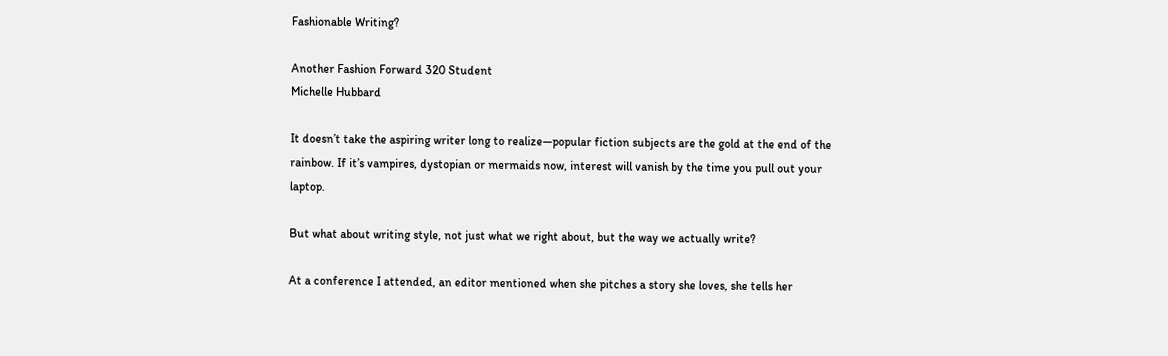Fashionable Writing?

Another Fashion Forward 320 Student
Michelle Hubbard

It doesn’t take the aspiring writer long to realize—popular fiction subjects are the gold at the end of the rainbow. If it’s vampires, dystopian or mermaids now, interest will vanish by the time you pull out your laptop.

But what about writing style, not just what we right about, but the way we actually write?

At a conference I attended, an editor mentioned when she pitches a story she loves, she tells her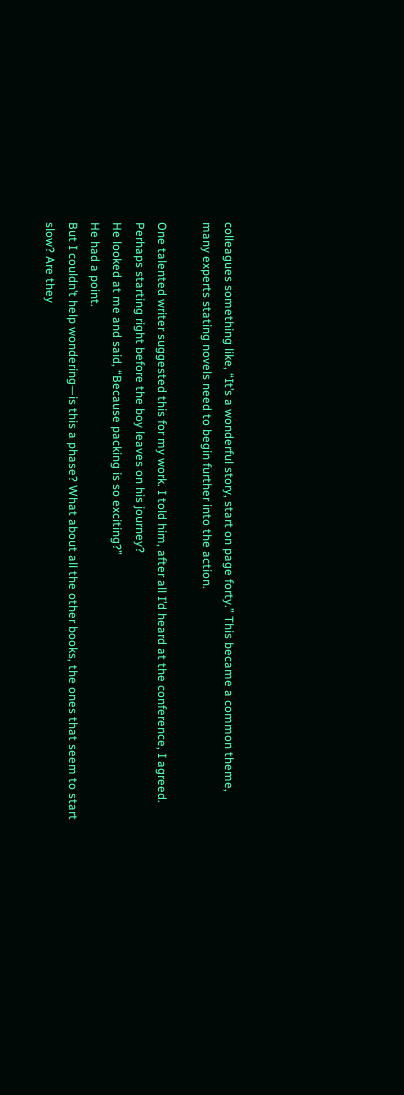colleagues something like, “It’s a wonderful story, start on page forty.” This became a common theme, many experts stating novels need to begin further into the action.

One talented writer suggested this for my work. I told him, after all I’d heard at the conference, I agreed. Perhaps starting right before the boy leaves on his journey?
He looked at me and said, “Because packing is so exciting?”
He had a point.
But I couldn’t help wondering—is this a phase? What about all the other books, the ones that seem to start slow? Are they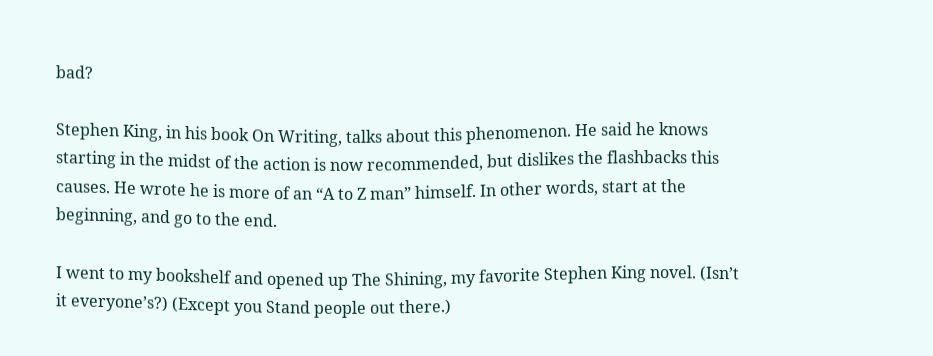bad?

Stephen King, in his book On Writing, talks about this phenomenon. He said he knows starting in the midst of the action is now recommended, but dislikes the flashbacks this causes. He wrote he is more of an “A to Z man” himself. In other words, start at the beginning, and go to the end.

I went to my bookshelf and opened up The Shining, my favorite Stephen King novel. (Isn’t it everyone’s?) (Except you Stand people out there.)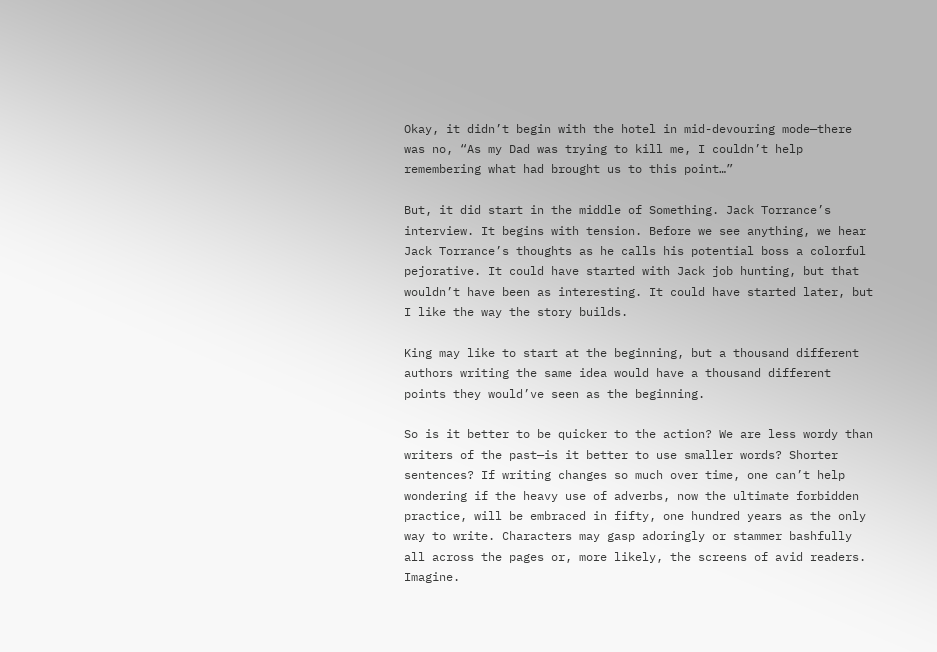Okay, it didn’t begin with the hotel in mid-devouring mode—there was no, “As my Dad was trying to kill me, I couldn’t help remembering what had brought us to this point…”

But, it did start in the middle of Something. Jack Torrance’s interview. It begins with tension. Before we see anything, we hear Jack Torrance’s thoughts as he calls his potential boss a colorful pejorative. It could have started with Jack job hunting, but that wouldn’t have been as interesting. It could have started later, but I like the way the story builds.

King may like to start at the beginning, but a thousand different authors writing the same idea would have a thousand different points they would’ve seen as the beginning.

So is it better to be quicker to the action? We are less wordy than writers of the past—is it better to use smaller words? Shorter sentences? If writing changes so much over time, one can’t help wondering if the heavy use of adverbs, now the ultimate forbidden practice, will be embraced in fifty, one hundred years as the only way to write. Characters may gasp adoringly or stammer bashfully all across the pages or, more likely, the screens of avid readers. Imagine.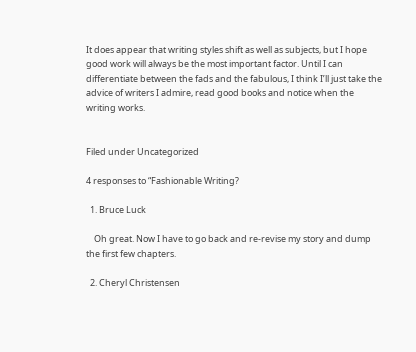It does appear that writing styles shift as well as subjects, but I hope good work will always be the most important factor. Until I can differentiate between the fads and the fabulous, I think I’ll just take the advice of writers I admire, read good books and notice when the writing works.


Filed under Uncategorized

4 responses to “Fashionable Writing?

  1. Bruce Luck

    Oh great. Now I have to go back and re-revise my story and dump the first few chapters.

  2. Cheryl Christensen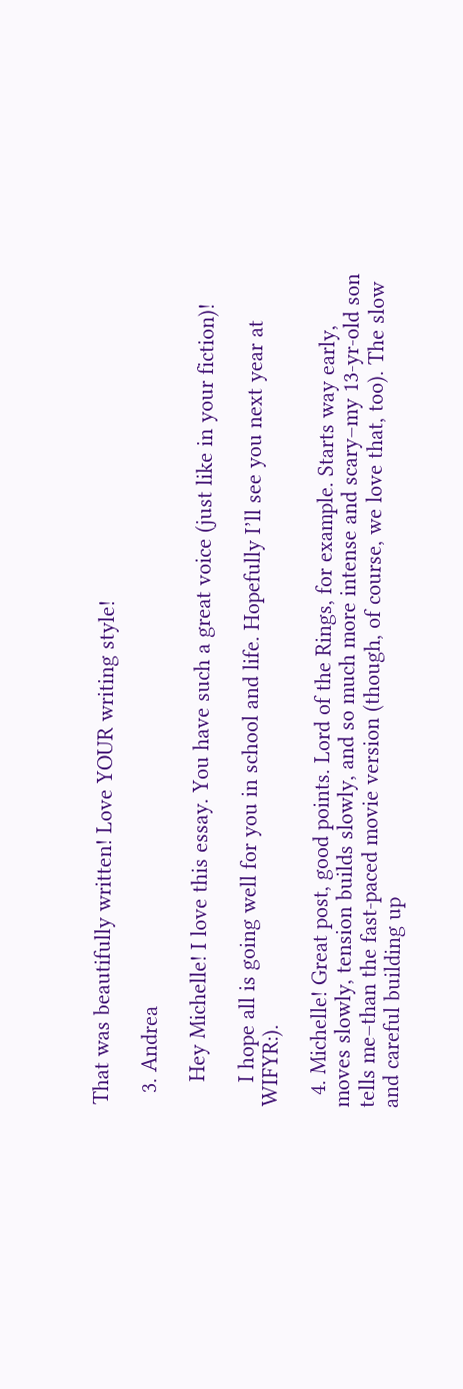That was beautifully written! Love YOUR writing style!

  3. Andrea

    Hey Michelle! I love this essay. You have such a great voice (just like in your fiction)!

    I hope all is going well for you in school and life. Hopefully I’ll see you next year at WIFYR:).

  4. Michelle! Great post, good points. Lord of the Rings, for example. Starts way early, moves slowly, tension builds slowly, and so much more intense and scary–my 13-yr-old son tells me–than the fast-paced movie version (though, of course, we love that, too). The slow and careful building up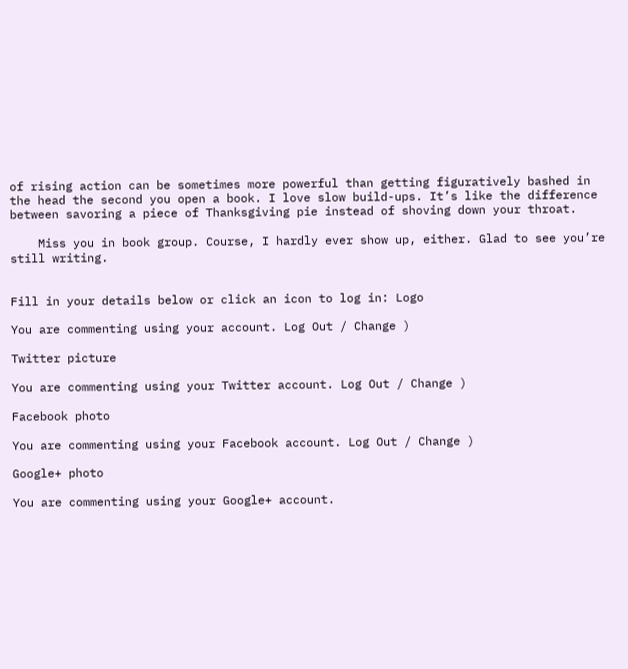of rising action can be sometimes more powerful than getting figuratively bashed in the head the second you open a book. I love slow build-ups. It’s like the difference between savoring a piece of Thanksgiving pie instead of shoving down your throat.

    Miss you in book group. Course, I hardly ever show up, either. Glad to see you’re still writing.


Fill in your details below or click an icon to log in: Logo

You are commenting using your account. Log Out / Change )

Twitter picture

You are commenting using your Twitter account. Log Out / Change )

Facebook photo

You are commenting using your Facebook account. Log Out / Change )

Google+ photo

You are commenting using your Google+ account.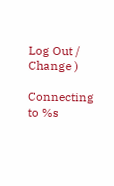Log Out / Change )

Connecting to %s